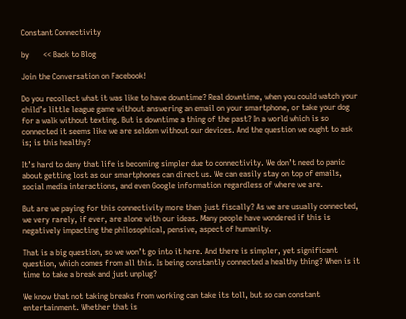Constant Connectivity

by       << Back to Blog

Join the Conversation on Facebook!

Do you recollect what it was like to have downtime? Real downtime, when you could watch your child’s little league game without answering an email on your smartphone, or take your dog for a walk without texting. But is downtime a thing of the past? In a world which is so connected it seems like we are seldom without our devices. And the question we ought to ask is; is this healthy?

It’s hard to deny that life is becoming simpler due to connectivity. We don’t need to panic about getting lost as our smartphones can direct us. We can easily stay on top of emails, social media interactions, and even Google information regardless of where we are.

But are we paying for this connectivity more then just fiscally? As we are usually connected, we very rarely, if ever, are alone with our ideas. Many people have wondered if this is negatively impacting the philosophical, pensive, aspect of humanity.

That is a big question, so we won’t go into it here. And there is simpler, yet significant question, which comes from all this. Is being constantly connected a healthy thing? When is it time to take a break and just unplug?

We know that not taking breaks from working can take its toll, but so can constant entertainment. Whether that is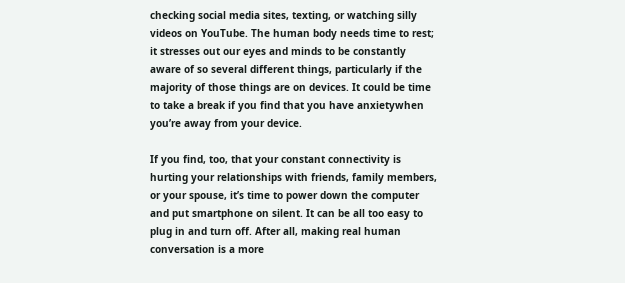checking social media sites, texting, or watching silly videos on YouTube. The human body needs time to rest; it stresses out our eyes and minds to be constantly aware of so several different things, particularly if the majority of those things are on devices. It could be time to take a break if you find that you have anxietywhen you’re away from your device.

If you find, too, that your constant connectivity is hurting your relationships with friends, family members, or your spouse, it’s time to power down the computer and put smartphone on silent. It can be all too easy to plug in and turn off. After all, making real human conversation is a more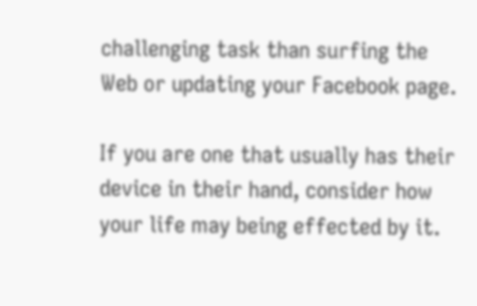challenging task than surfing the Web or updating your Facebook page.

If you are one that usually has their device in their hand, consider how your life may being effected by it.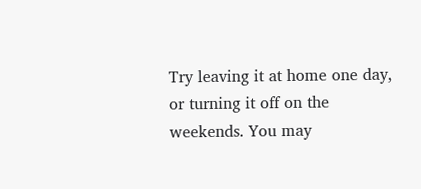Try leaving it at home one day, or turning it off on the weekends. You may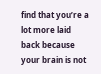find that you’re a lot more laid back because your brain is not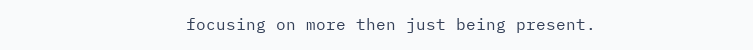focusing on more then just being present.